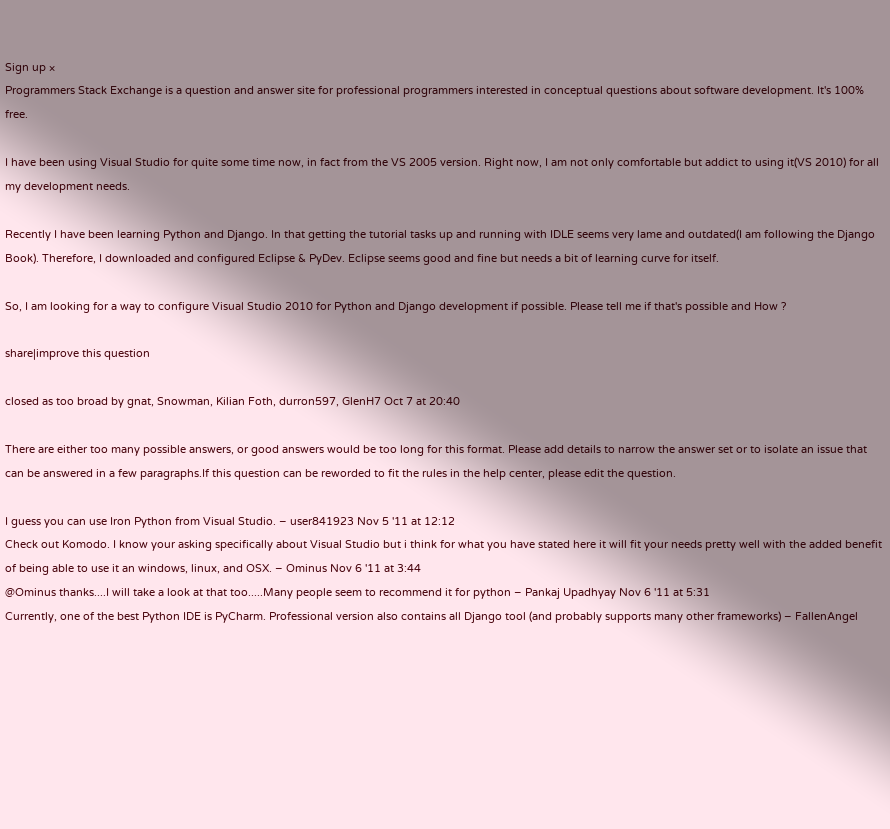Sign up ×
Programmers Stack Exchange is a question and answer site for professional programmers interested in conceptual questions about software development. It's 100% free.

I have been using Visual Studio for quite some time now, in fact from the VS 2005 version. Right now, I am not only comfortable but addict to using it(VS 2010) for all my development needs.

Recently I have been learning Python and Django. In that getting the tutorial tasks up and running with IDLE seems very lame and outdated(I am following the Django Book). Therefore, I downloaded and configured Eclipse & PyDev. Eclipse seems good and fine but needs a bit of learning curve for itself.

So, I am looking for a way to configure Visual Studio 2010 for Python and Django development if possible. Please tell me if that's possible and How ?

share|improve this question

closed as too broad by gnat, Snowman, Kilian Foth, durron597, GlenH7 Oct 7 at 20:40

There are either too many possible answers, or good answers would be too long for this format. Please add details to narrow the answer set or to isolate an issue that can be answered in a few paragraphs.If this question can be reworded to fit the rules in the help center, please edit the question.

I guess you can use Iron Python from Visual Studio. – user841923 Nov 5 '11 at 12:12
Check out Komodo. I know your asking specifically about Visual Studio but i think for what you have stated here it will fit your needs pretty well with the added benefit of being able to use it an windows, linux, and OSX. – Ominus Nov 6 '11 at 3:44
@Ominus thanks....I will take a look at that too.....Many people seem to recommend it for python – Pankaj Upadhyay Nov 6 '11 at 5:31
Currently, one of the best Python IDE is PyCharm. Professional version also contains all Django tool (and probably supports many other frameworks) – FallenAngel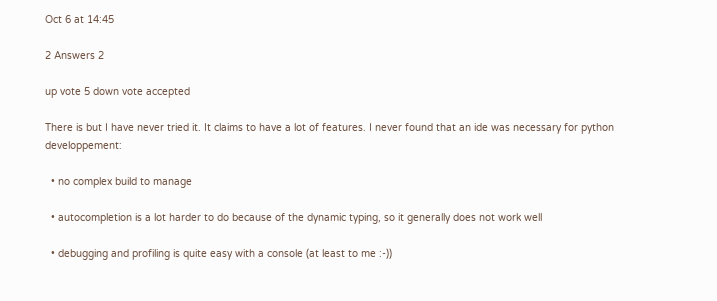Oct 6 at 14:45

2 Answers 2

up vote 5 down vote accepted

There is but I have never tried it. It claims to have a lot of features. I never found that an ide was necessary for python developpement:

  • no complex build to manage

  • autocompletion is a lot harder to do because of the dynamic typing, so it generally does not work well

  • debugging and profiling is quite easy with a console (at least to me :-))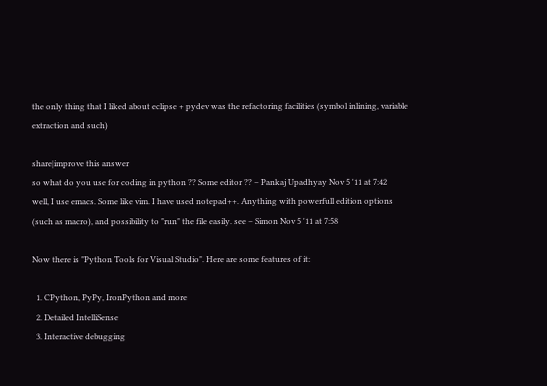the only thing that I liked about eclipse + pydev was the refactoring facilities (symbol inlining, variable extraction and such)

share|improve this answer
so what do you use for coding in python ?? Some editor ?? – Pankaj Upadhyay Nov 5 '11 at 7:42
well, I use emacs. Some like vim. I have used notepad++. Anything with powerfull edition options (such as macro), and possibility to "run" the file easily. see – Simon Nov 5 '11 at 7:58

Now there is "Python Tools for Visual Studio". Here are some features of it:

  1. CPython, PyPy, IronPython and more
  2. Detailed IntelliSense
  3. Interactive debugging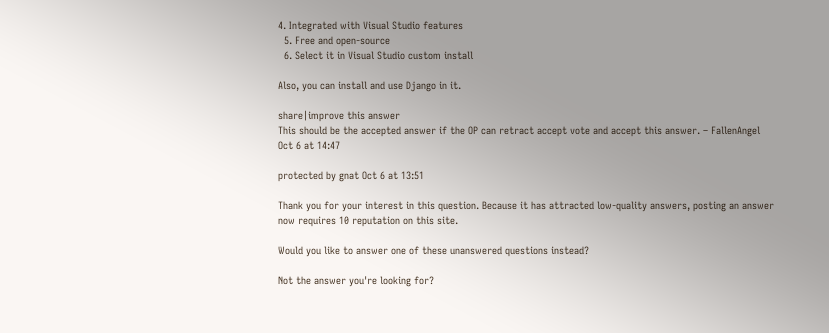4. Integrated with Visual Studio features
  5. Free and open-source
  6. Select it in Visual Studio custom install

Also, you can install and use Django in it.

share|improve this answer
This should be the accepted answer if the OP can retract accept vote and accept this answer. – FallenAngel Oct 6 at 14:47

protected by gnat Oct 6 at 13:51

Thank you for your interest in this question. Because it has attracted low-quality answers, posting an answer now requires 10 reputation on this site.

Would you like to answer one of these unanswered questions instead?

Not the answer you're looking for?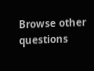Browse other questions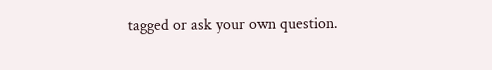tagged or ask your own question.